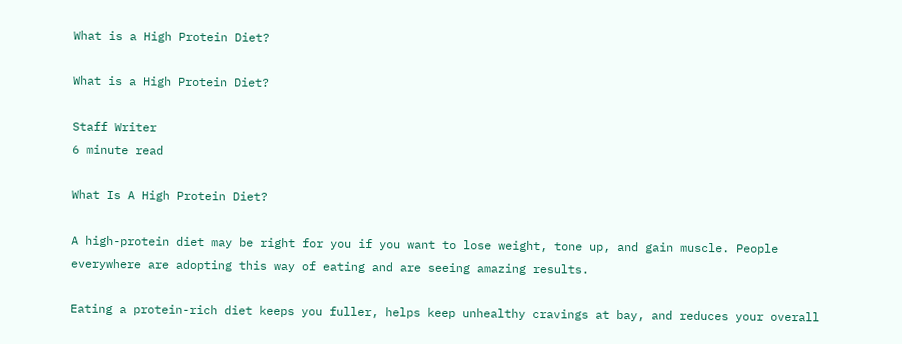What is a High Protein Diet?

What is a High Protein Diet?

Staff Writer
6 minute read

What Is A High Protein Diet?

A high-protein diet may be right for you if you want to lose weight, tone up, and gain muscle. People everywhere are adopting this way of eating and are seeing amazing results.

Eating a protein-rich diet keeps you fuller, helps keep unhealthy cravings at bay, and reduces your overall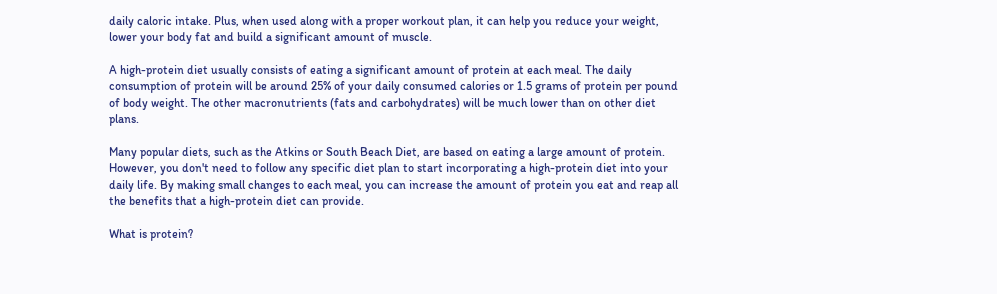daily caloric intake. Plus, when used along with a proper workout plan, it can help you reduce your weight, lower your body fat and build a significant amount of muscle.

A high-protein diet usually consists of eating a significant amount of protein at each meal. The daily consumption of protein will be around 25% of your daily consumed calories or 1.5 grams of protein per pound of body weight. The other macronutrients (fats and carbohydrates) will be much lower than on other diet plans.

Many popular diets, such as the Atkins or South Beach Diet, are based on eating a large amount of protein. However, you don't need to follow any specific diet plan to start incorporating a high-protein diet into your daily life. By making small changes to each meal, you can increase the amount of protein you eat and reap all the benefits that a high-protein diet can provide.

What is protein?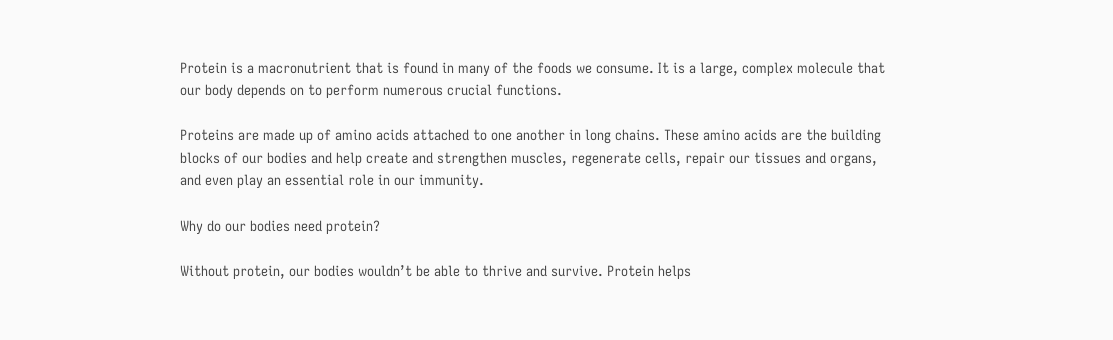Protein is a macronutrient that is found in many of the foods we consume. It is a large, complex molecule that our body depends on to perform numerous crucial functions.

Proteins are made up of amino acids attached to one another in long chains. These amino acids are the building blocks of our bodies and help create and strengthen muscles, regenerate cells, repair our tissues and organs, and even play an essential role in our immunity.

Why do our bodies need protein?

Without protein, our bodies wouldn’t be able to thrive and survive. Protein helps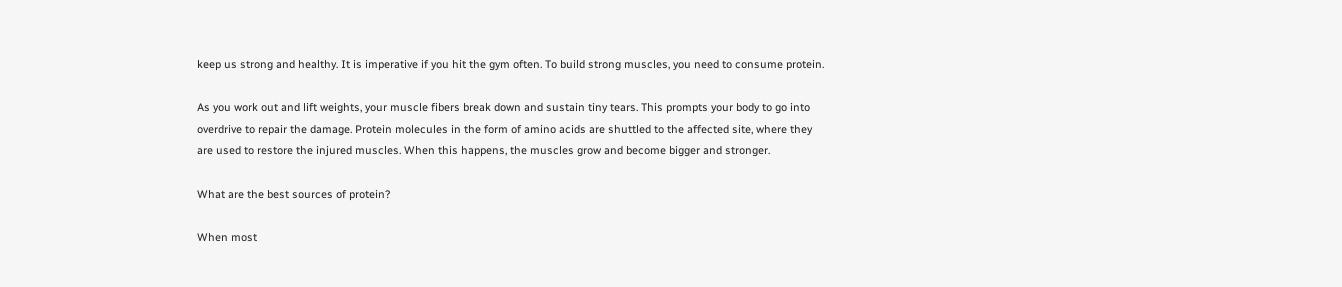keep us strong and healthy. It is imperative if you hit the gym often. To build strong muscles, you need to consume protein.

As you work out and lift weights, your muscle fibers break down and sustain tiny tears. This prompts your body to go into overdrive to repair the damage. Protein molecules in the form of amino acids are shuttled to the affected site, where they are used to restore the injured muscles. When this happens, the muscles grow and become bigger and stronger.

What are the best sources of protein?

When most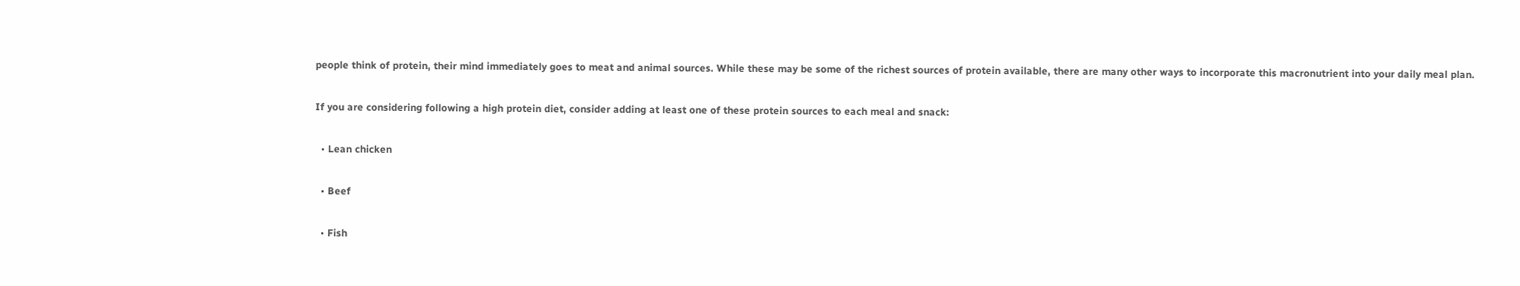people think of protein, their mind immediately goes to meat and animal sources. While these may be some of the richest sources of protein available, there are many other ways to incorporate this macronutrient into your daily meal plan.

If you are considering following a high protein diet, consider adding at least one of these protein sources to each meal and snack:

  • Lean chicken

  • Beef

  • Fish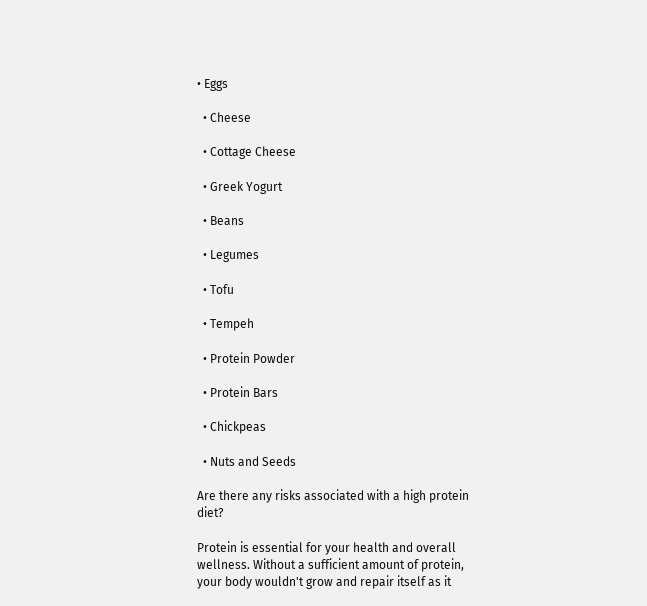• Eggs

  • Cheese

  • Cottage Cheese

  • Greek Yogurt

  • Beans

  • Legumes

  • Tofu

  • Tempeh

  • Protein Powder

  • Protein Bars

  • Chickpeas

  • Nuts and Seeds

Are there any risks associated with a high protein diet?

Protein is essential for your health and overall wellness. Without a sufficient amount of protein, your body wouldn't grow and repair itself as it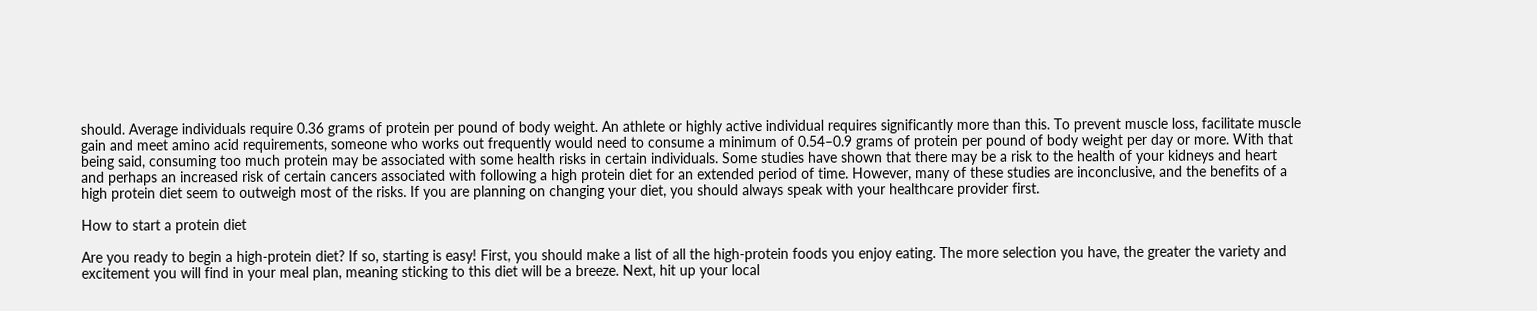should. Average individuals require 0.36 grams of protein per pound of body weight. An athlete or highly active individual requires significantly more than this. To prevent muscle loss, facilitate muscle gain and meet amino acid requirements, someone who works out frequently would need to consume a minimum of 0.54–0.9 grams of protein per pound of body weight per day or more. With that being said, consuming too much protein may be associated with some health risks in certain individuals. Some studies have shown that there may be a risk to the health of your kidneys and heart and perhaps an increased risk of certain cancers associated with following a high protein diet for an extended period of time. However, many of these studies are inconclusive, and the benefits of a high protein diet seem to outweigh most of the risks. If you are planning on changing your diet, you should always speak with your healthcare provider first.

How to start a protein diet

Are you ready to begin a high-protein diet? If so, starting is easy! First, you should make a list of all the high-protein foods you enjoy eating. The more selection you have, the greater the variety and excitement you will find in your meal plan, meaning sticking to this diet will be a breeze. Next, hit up your local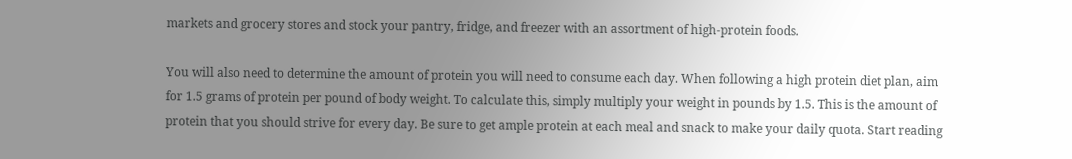markets and grocery stores and stock your pantry, fridge, and freezer with an assortment of high-protein foods.

You will also need to determine the amount of protein you will need to consume each day. When following a high protein diet plan, aim for 1.5 grams of protein per pound of body weight. To calculate this, simply multiply your weight in pounds by 1.5. This is the amount of protein that you should strive for every day. Be sure to get ample protein at each meal and snack to make your daily quota. Start reading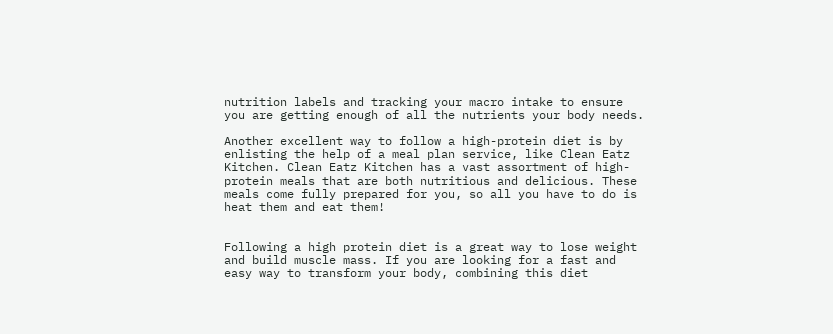nutrition labels and tracking your macro intake to ensure you are getting enough of all the nutrients your body needs.

Another excellent way to follow a high-protein diet is by enlisting the help of a meal plan service, like Clean Eatz Kitchen. Clean Eatz Kitchen has a vast assortment of high-protein meals that are both nutritious and delicious. These meals come fully prepared for you, so all you have to do is heat them and eat them!


Following a high protein diet is a great way to lose weight and build muscle mass. If you are looking for a fast and easy way to transform your body, combining this diet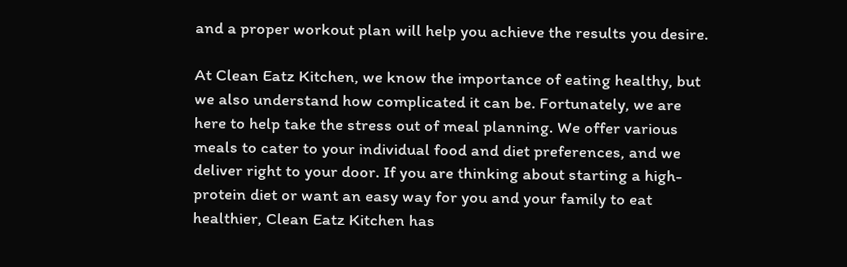and a proper workout plan will help you achieve the results you desire.

At Clean Eatz Kitchen, we know the importance of eating healthy, but we also understand how complicated it can be. Fortunately, we are here to help take the stress out of meal planning. We offer various meals to cater to your individual food and diet preferences, and we deliver right to your door. If you are thinking about starting a high-protein diet or want an easy way for you and your family to eat healthier, Clean Eatz Kitchen has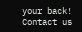your back! Contact us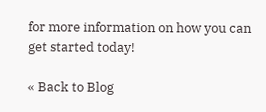for more information on how you can get started today!

« Back to Blog